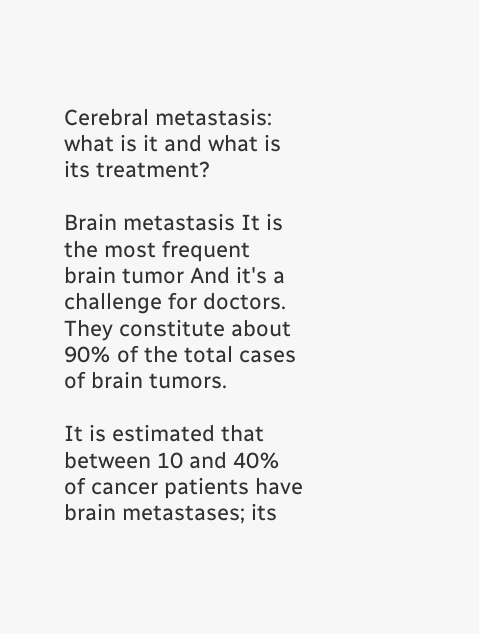Cerebral metastasis: what is it and what is its treatment?

Brain metastasis It is the most frequent brain tumor And it's a challenge for doctors. They constitute about 90% of the total cases of brain tumors.

It is estimated that between 10 and 40% of cancer patients have brain metastases; its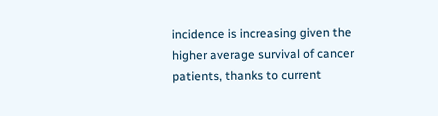incidence is increasing given the higher average survival of cancer patients, thanks to current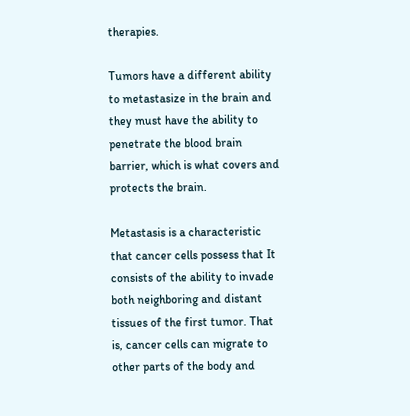therapies.

Tumors have a different ability to metastasize in the brain and they must have the ability to penetrate the blood brain barrier, which is what covers and protects the brain.

Metastasis is a characteristic that cancer cells possess that It consists of the ability to invade both neighboring and distant tissues of the first tumor. That is, cancer cells can migrate to other parts of the body and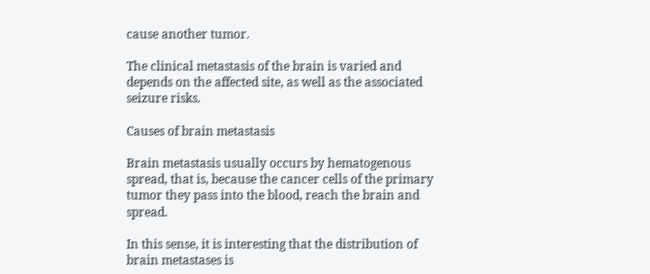cause another tumor.

The clinical metastasis of the brain is varied and depends on the affected site, as well as the associated seizure risks.

Causes of brain metastasis

Brain metastasis usually occurs by hematogenous spread, that is, because the cancer cells of the primary tumor they pass into the blood, reach the brain and spread.

In this sense, it is interesting that the distribution of brain metastases is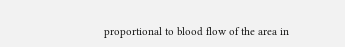proportional to blood flow of the area in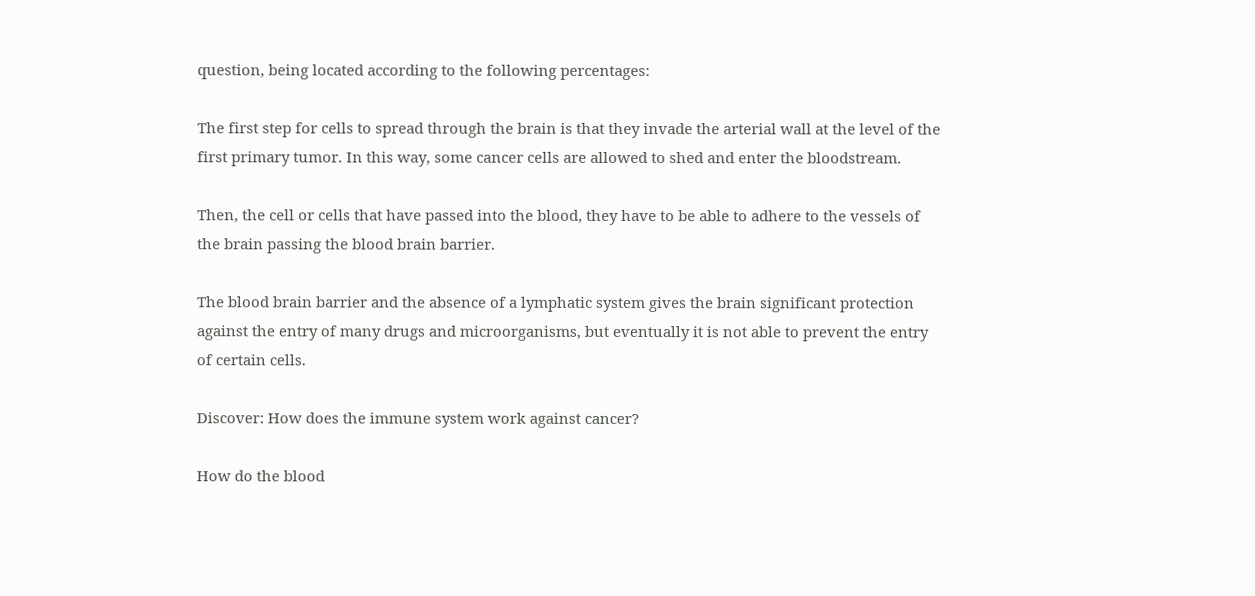question, being located according to the following percentages:

The first step for cells to spread through the brain is that they invade the arterial wall at the level of the first primary tumor. In this way, some cancer cells are allowed to shed and enter the bloodstream.

Then, the cell or cells that have passed into the blood, they have to be able to adhere to the vessels of the brain passing the blood brain barrier.

The blood brain barrier and the absence of a lymphatic system gives the brain significant protection against the entry of many drugs and microorganisms, but eventually it is not able to prevent the entry of certain cells.

Discover: How does the immune system work against cancer?

How do the blood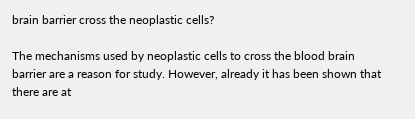brain barrier cross the neoplastic cells?

The mechanisms used by neoplastic cells to cross the blood brain barrier are a reason for study. However, already it has been shown that there are at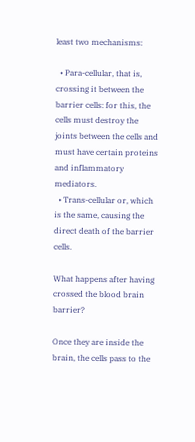least two mechanisms:

  • Para-cellular, that is, crossing it between the barrier cells: for this, the cells must destroy the joints between the cells and must have certain proteins and inflammatory mediators.
  • Trans-cellular or, which is the same, causing the direct death of the barrier cells.

What happens after having crossed the blood brain barrier?

Once they are inside the brain, the cells pass to the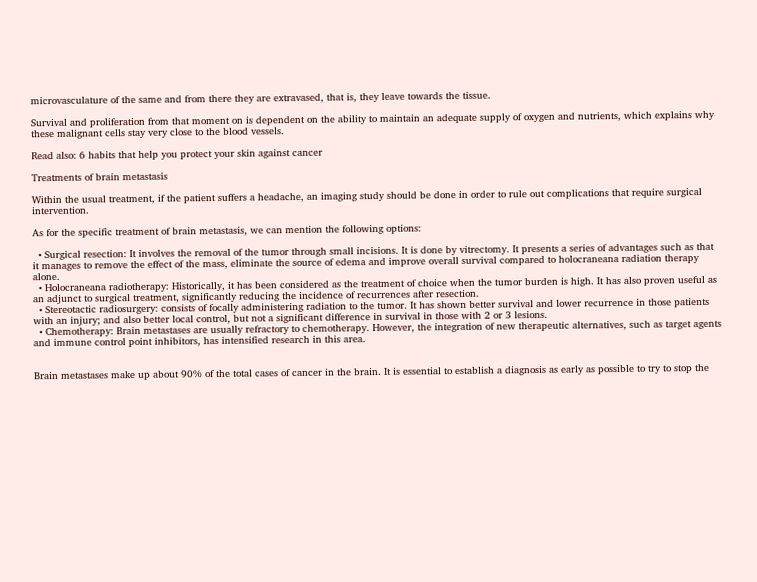microvasculature of the same and from there they are extravased, that is, they leave towards the tissue.

Survival and proliferation from that moment on is dependent on the ability to maintain an adequate supply of oxygen and nutrients, which explains why these malignant cells stay very close to the blood vessels.

Read also: 6 habits that help you protect your skin against cancer

Treatments of brain metastasis

Within the usual treatment, if the patient suffers a headache, an imaging study should be done in order to rule out complications that require surgical intervention.

As for the specific treatment of brain metastasis, we can mention the following options:

  • Surgical resection: It involves the removal of the tumor through small incisions. It is done by vitrectomy. It presents a series of advantages such as that it manages to remove the effect of the mass, eliminate the source of edema and improve overall survival compared to holocraneana radiation therapy alone.
  • Holocraneana radiotherapy: Historically, it has been considered as the treatment of choice when the tumor burden is high. It has also proven useful as an adjunct to surgical treatment, significantly reducing the incidence of recurrences after resection.
  • Stereotactic radiosurgery: consists of focally administering radiation to the tumor. It has shown better survival and lower recurrence in those patients with an injury; and also better local control, but not a significant difference in survival in those with 2 or 3 lesions.
  • Chemotherapy: Brain metastases are usually refractory to chemotherapy. However, the integration of new therapeutic alternatives, such as target agents and immune control point inhibitors, has intensified research in this area.


Brain metastases make up about 90% of the total cases of cancer in the brain. It is essential to establish a diagnosis as early as possible to try to stop the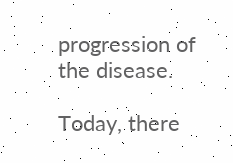progression of the disease.

Today, there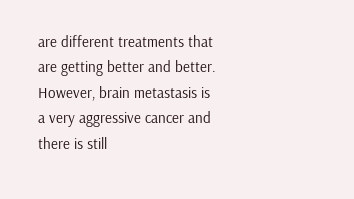are different treatments that are getting better and better. However, brain metastasis is a very aggressive cancer and there is still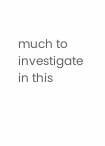much to investigate in this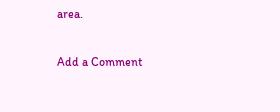area.

Add a Comment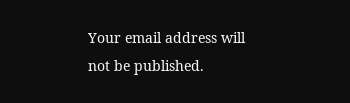Your email address will not be published.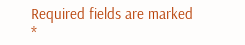Required fields are marked *